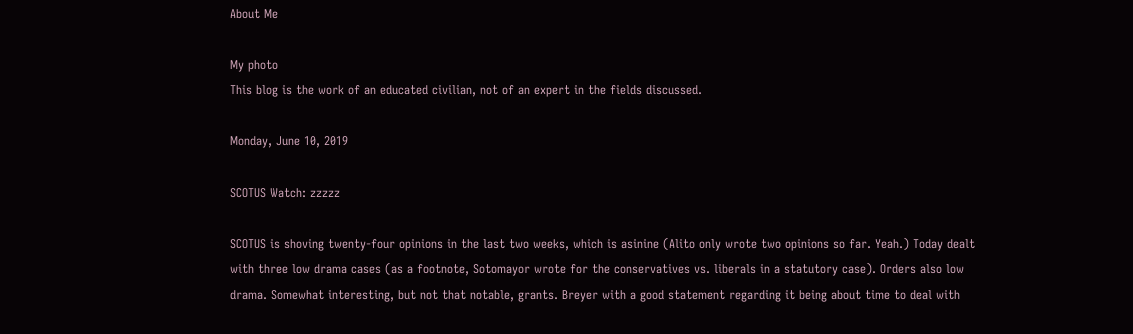About Me

My photo
This blog is the work of an educated civilian, not of an expert in the fields discussed.

Monday, June 10, 2019

SCOTUS Watch: zzzzz

SCOTUS is shoving twenty-four opinions in the last two weeks, which is asinine (Alito only wrote two opinions so far. Yeah.) Today dealt with three low drama cases (as a footnote, Sotomayor wrote for the conservatives vs. liberals in a statutory case). Orders also low drama. Somewhat interesting, but not that notable, grants. Breyer with a good statement regarding it being about time to deal with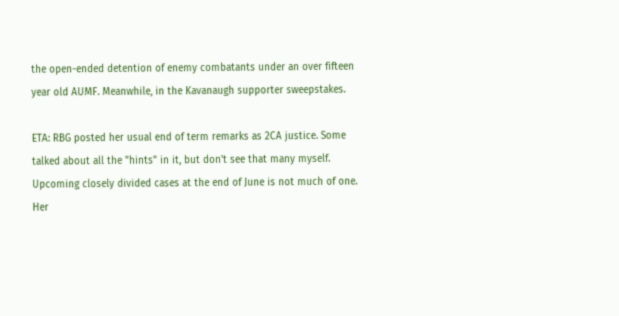the open-ended detention of enemy combatants under an over fifteen year old AUMF. Meanwhile, in the Kavanaugh supporter sweepstakes.

ETA: RBG posted her usual end of term remarks as 2CA justice. Some talked about all the "hints" in it, but don't see that many myself. Upcoming closely divided cases at the end of June is not much of one. Her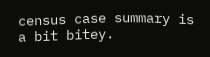census case summary is a bit bitey.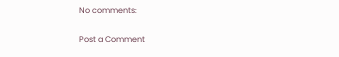No comments:

Post a Comment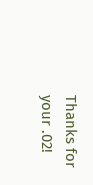Thanks for your .02!